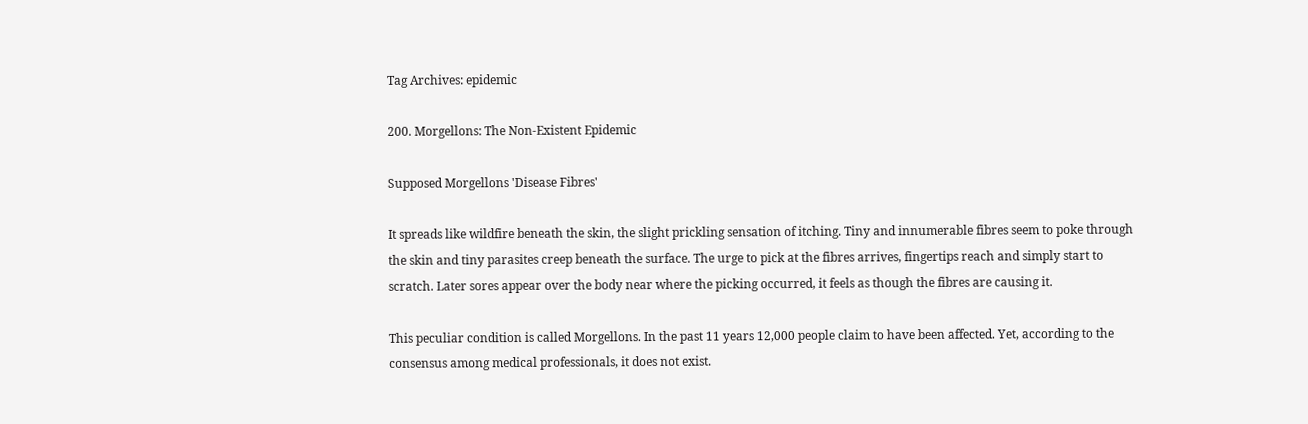Tag Archives: epidemic

200. Morgellons: The Non-Existent Epidemic

Supposed Morgellons 'Disease Fibres'

It spreads like wildfire beneath the skin, the slight prickling sensation of itching. Tiny and innumerable fibres seem to poke through the skin and tiny parasites creep beneath the surface. The urge to pick at the fibres arrives, fingertips reach and simply start to scratch. Later sores appear over the body near where the picking occurred, it feels as though the fibres are causing it.

This peculiar condition is called Morgellons. In the past 11 years 12,000 people claim to have been affected. Yet, according to the consensus among medical professionals, it does not exist.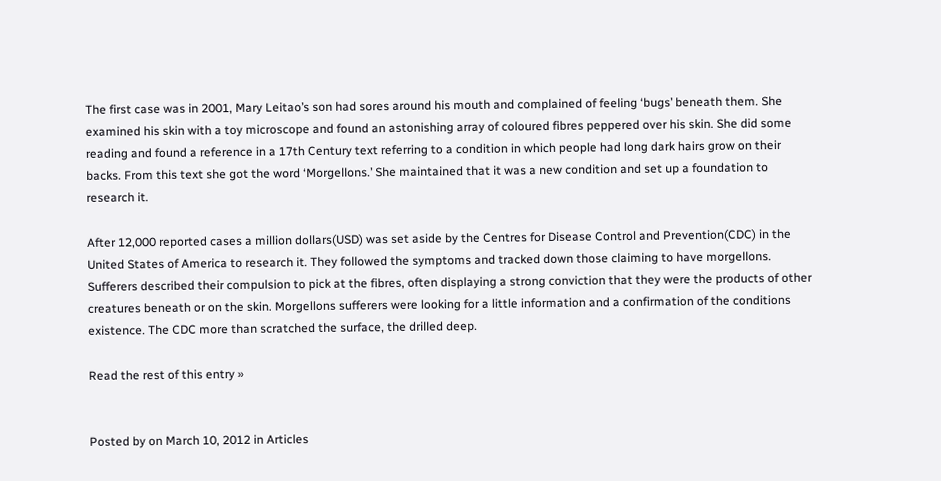The first case was in 2001, Mary Leitao’s son had sores around his mouth and complained of feeling ‘bugs’ beneath them. She examined his skin with a toy microscope and found an astonishing array of coloured fibres peppered over his skin. She did some reading and found a reference in a 17th Century text referring to a condition in which people had long dark hairs grow on their backs. From this text she got the word ‘Morgellons.’ She maintained that it was a new condition and set up a foundation to research it.

After 12,000 reported cases a million dollars(USD) was set aside by the Centres for Disease Control and Prevention(CDC) in the United States of America to research it. They followed the symptoms and tracked down those claiming to have morgellons. Sufferers described their compulsion to pick at the fibres, often displaying a strong conviction that they were the products of other creatures beneath or on the skin. Morgellons sufferers were looking for a little information and a confirmation of the conditions existence. The CDC more than scratched the surface, the drilled deep.

Read the rest of this entry »


Posted by on March 10, 2012 in Articles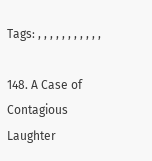Tags: , , , , , , , , , , ,

148. A Case of Contagious Laughter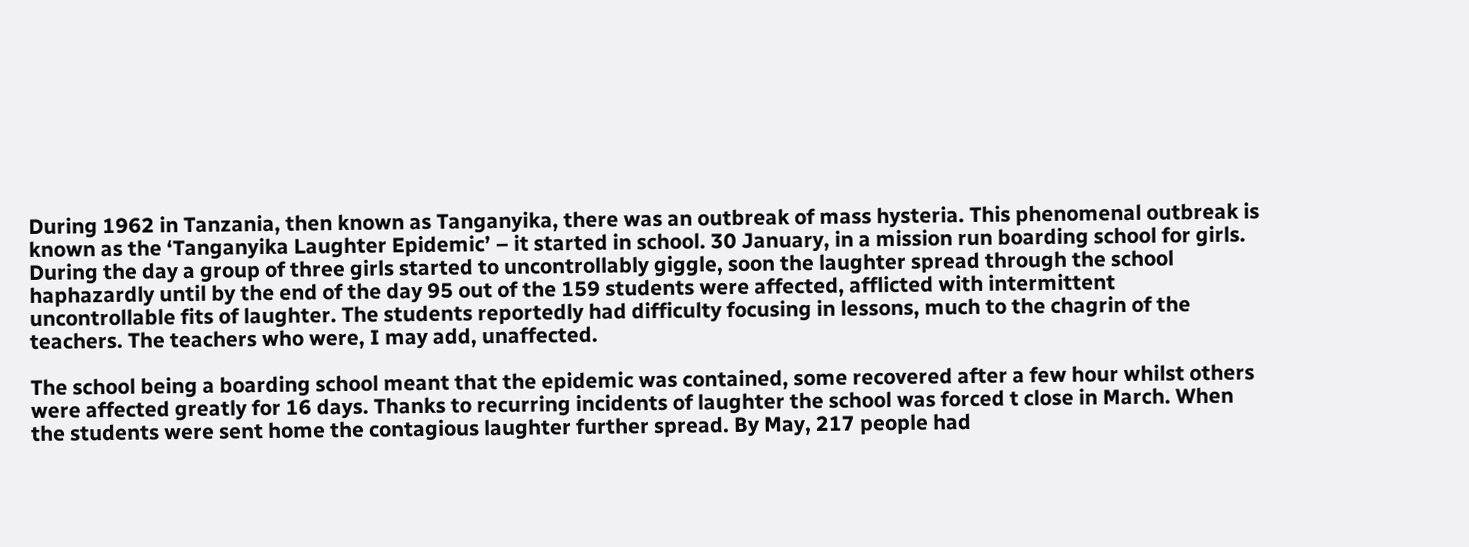During 1962 in Tanzania, then known as Tanganyika, there was an outbreak of mass hysteria. This phenomenal outbreak is known as the ‘Tanganyika Laughter Epidemic’ – it started in school. 30 January, in a mission run boarding school for girls. During the day a group of three girls started to uncontrollably giggle, soon the laughter spread through the school haphazardly until by the end of the day 95 out of the 159 students were affected, afflicted with intermittent uncontrollable fits of laughter. The students reportedly had difficulty focusing in lessons, much to the chagrin of the teachers. The teachers who were, I may add, unaffected.

The school being a boarding school meant that the epidemic was contained, some recovered after a few hour whilst others were affected greatly for 16 days. Thanks to recurring incidents of laughter the school was forced t close in March. When the students were sent home the contagious laughter further spread. By May, 217 people had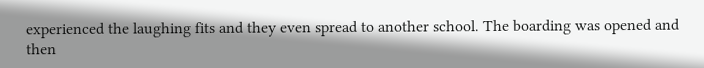experienced the laughing fits and they even spread to another school. The boarding was opened and then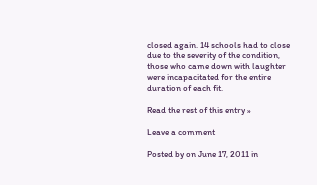closed again. 14 schools had to close due to the severity of the condition, those who came down with laughter were incapacitated for the entire duration of each fit.

Read the rest of this entry »

Leave a comment

Posted by on June 17, 2011 in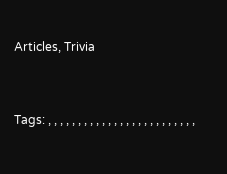Articles, Trivia


Tags: , , , , , , , , , , , , , , , , , , , , , , , , ,